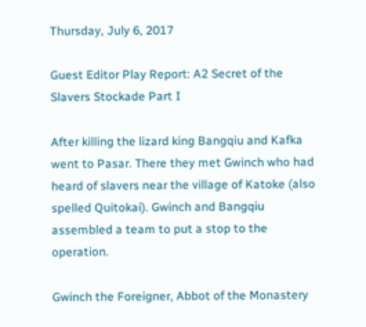Thursday, July 6, 2017

Guest Editor Play Report: A2 Secret of the Slavers Stockade Part I

After killing the lizard king Bangqiu and Kafka went to Pasar. There they met Gwinch who had heard of slavers near the village of Katoke (also spelled Quitokai). Gwinch and Bangqiu assembled a team to put a stop to the operation.

Gwinch the Foreigner, Abbot of the Monastery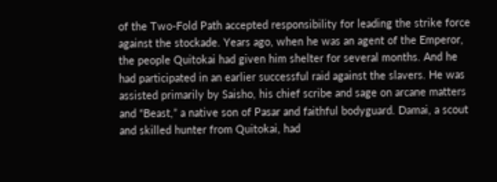of the Two-Fold Path accepted responsibility for leading the strike force against the stockade. Years ago, when he was an agent of the Emperor, the people Quitokai had given him shelter for several months. And he had participated in an earlier successful raid against the slavers. He was assisted primarily by Saisho, his chief scribe and sage on arcane matters and “Beast,” a native son of Pasar and faithful bodyguard. Damai, a scout and skilled hunter from Quitokai, had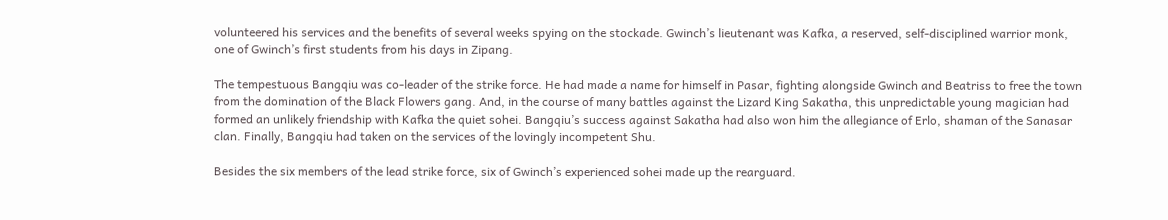volunteered his services and the benefits of several weeks spying on the stockade. Gwinch’s lieutenant was Kafka, a reserved, self-disciplined warrior monk, one of Gwinch’s first students from his days in Zipang.

The tempestuous Bangqiu was co-leader of the strike force. He had made a name for himself in Pasar, fighting alongside Gwinch and Beatriss to free the town from the domination of the Black Flowers gang. And, in the course of many battles against the Lizard King Sakatha, this unpredictable young magician had formed an unlikely friendship with Kafka the quiet sohei. Bangqiu’s success against Sakatha had also won him the allegiance of Erlo, shaman of the Sanasar clan. Finally, Bangqiu had taken on the services of the lovingly incompetent Shu.

Besides the six members of the lead strike force, six of Gwinch’s experienced sohei made up the rearguard.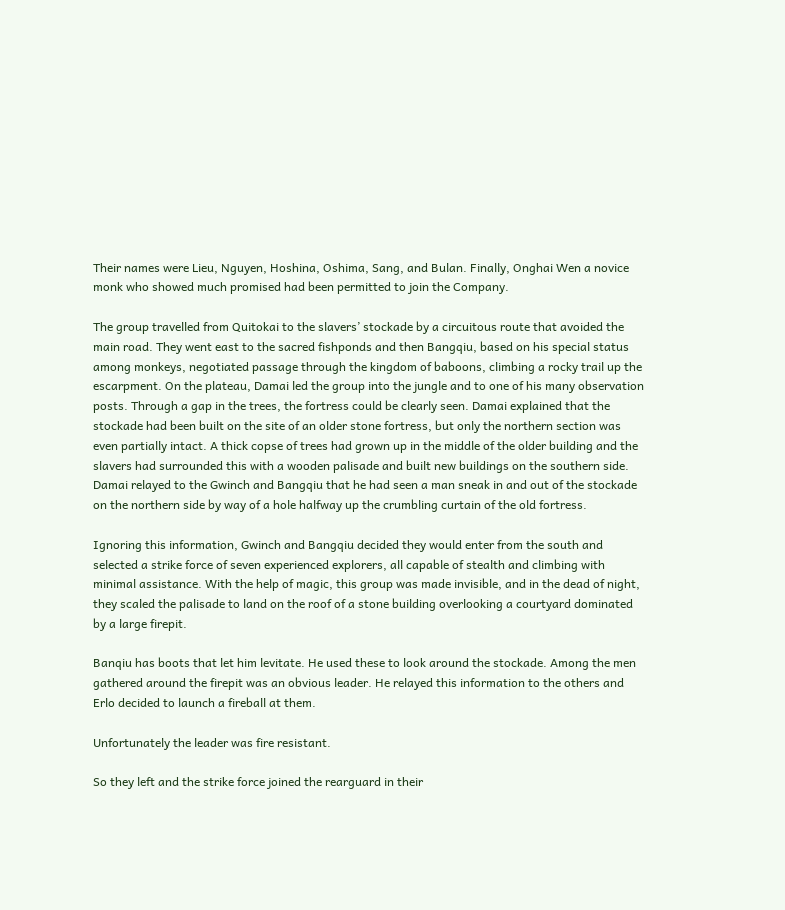Their names were Lieu, Nguyen, Hoshina, Oshima, Sang, and Bulan. Finally, Onghai Wen a novice monk who showed much promised had been permitted to join the Company.

The group travelled from Quitokai to the slavers’ stockade by a circuitous route that avoided the main road. They went east to the sacred fishponds and then Bangqiu, based on his special status among monkeys, negotiated passage through the kingdom of baboons, climbing a rocky trail up the escarpment. On the plateau, Damai led the group into the jungle and to one of his many observation posts. Through a gap in the trees, the fortress could be clearly seen. Damai explained that the stockade had been built on the site of an older stone fortress, but only the northern section was even partially intact. A thick copse of trees had grown up in the middle of the older building and the slavers had surrounded this with a wooden palisade and built new buildings on the southern side. Damai relayed to the Gwinch and Bangqiu that he had seen a man sneak in and out of the stockade on the northern side by way of a hole halfway up the crumbling curtain of the old fortress.

Ignoring this information, Gwinch and Bangqiu decided they would enter from the south and selected a strike force of seven experienced explorers, all capable of stealth and climbing with minimal assistance. With the help of magic, this group was made invisible, and in the dead of night, they scaled the palisade to land on the roof of a stone building overlooking a courtyard dominated by a large firepit.

Banqiu has boots that let him levitate. He used these to look around the stockade. Among the men gathered around the firepit was an obvious leader. He relayed this information to the others and Erlo decided to launch a fireball at them.

Unfortunately the leader was fire resistant.

So they left and the strike force joined the rearguard in their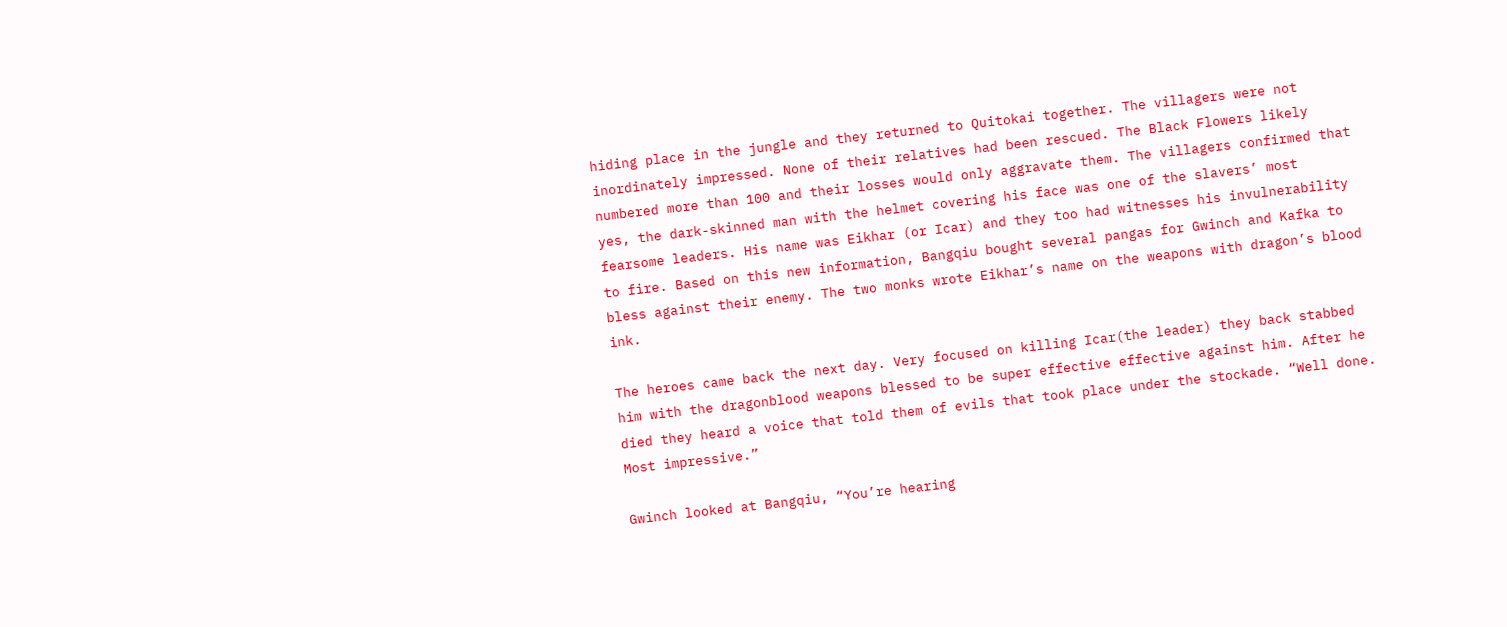hiding place in the jungle and they returned to Quitokai together. The villagers were not inordinately impressed. None of their relatives had been rescued. The Black Flowers likely numbered more than 100 and their losses would only aggravate them. The villagers confirmed that yes, the dark-skinned man with the helmet covering his face was one of the slavers’ most fearsome leaders. His name was Eikhar (or Icar) and they too had witnesses his invulnerability to fire. Based on this new information, Bangqiu bought several pangas for Gwinch and Kafka to bless against their enemy. The two monks wrote Eikhar’s name on the weapons with dragon’s blood ink.

The heroes came back the next day. Very focused on killing Icar(the leader) they back stabbed him with the dragonblood weapons blessed to be super effective effective against him. After he died they heard a voice that told them of evils that took place under the stockade. “Well done. Most impressive.”

Gwinch looked at Bangqiu, “You’re hearing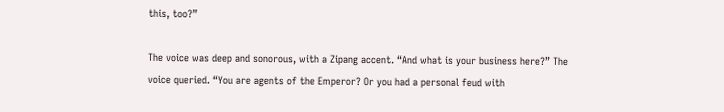this, too?”

The voice was deep and sonorous, with a Zipang accent. “And what is your business here?” The voice queried. “You are agents of the Emperor? Or you had a personal feud with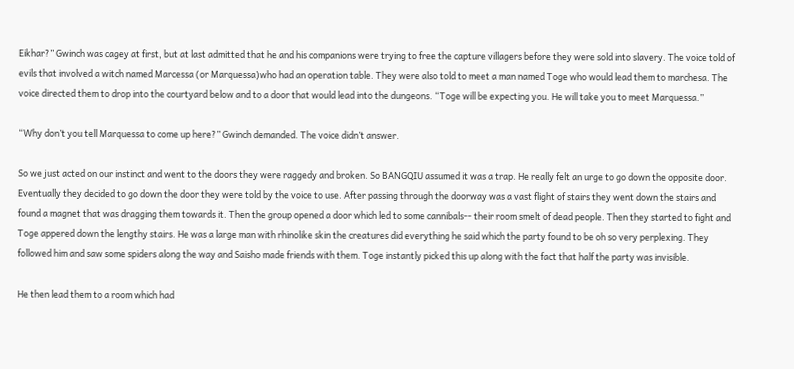Eikhar?” Gwinch was cagey at first, but at last admitted that he and his companions were trying to free the capture villagers before they were sold into slavery. The voice told of evils that involved a witch named Marcessa (or Marquessa)who had an operation table. They were also told to meet a man named Toge who would lead them to marchesa. The voice directed them to drop into the courtyard below and to a door that would lead into the dungeons. “Toge will be expecting you. He will take you to meet Marquessa.”

“Why don’t you tell Marquessa to come up here?” Gwinch demanded. The voice didn’t answer.

So we just acted on our instinct and went to the doors they were raggedy and broken. So BANGQIU assumed it was a trap. He really felt an urge to go down the opposite door. Eventually they decided to go down the door they were told by the voice to use. After passing through the doorway was a vast flight of stairs they went down the stairs and found a magnet that was dragging them towards it. Then the group opened a door which led to some cannibals-- their room smelt of dead people. Then they started to fight and Toge appered down the lengthy stairs. He was a large man with rhinolike skin the creatures did everything he said which the party found to be oh so very perplexing. They followed him and saw some spiders along the way and Saisho made friends with them. Toge instantly picked this up along with the fact that half the party was invisible.

He then lead them to a room which had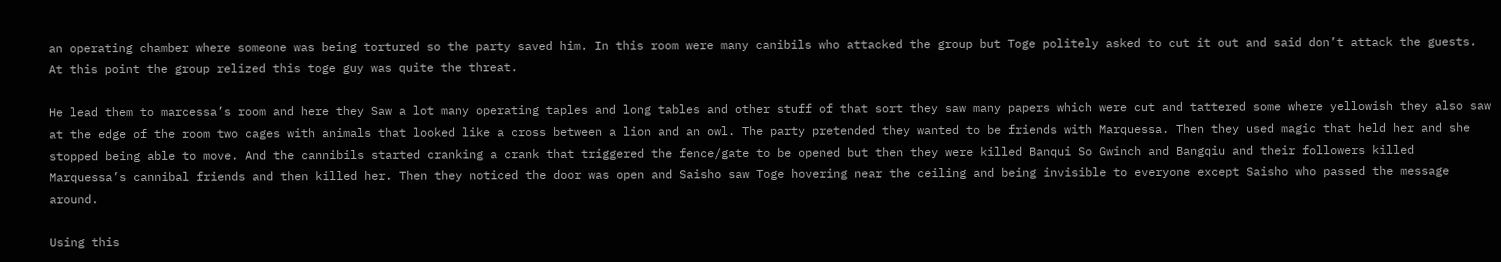an operating chamber where someone was being tortured so the party saved him. In this room were many canibils who attacked the group but Toge politely asked to cut it out and said don’t attack the guests. At this point the group relized this toge guy was quite the threat.

He lead them to marcessa’s room and here they Saw a lot many operating taples and long tables and other stuff of that sort they saw many papers which were cut and tattered some where yellowish they also saw at the edge of the room two cages with animals that looked like a cross between a lion and an owl. The party pretended they wanted to be friends with Marquessa. Then they used magic that held her and she stopped being able to move. And the cannibils started cranking a crank that triggered the fence/gate to be opened but then they were killed Banqui So Gwinch and Bangqiu and their followers killed Marquessa’s cannibal friends and then killed her. Then they noticed the door was open and Saisho saw Toge hovering near the ceiling and being invisible to everyone except Saisho who passed the message around.

Using this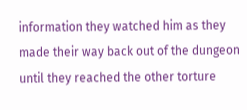information they watched him as they made their way back out of the dungeon until they reached the other torture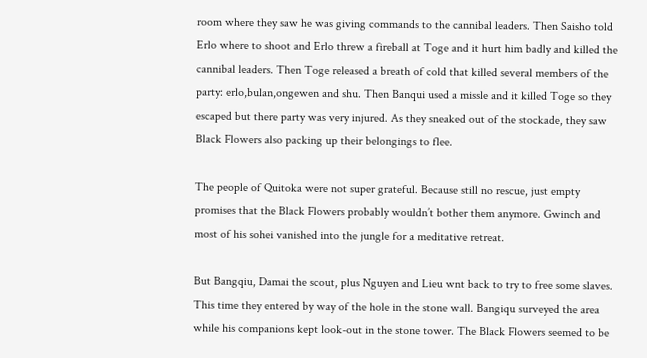room where they saw he was giving commands to the cannibal leaders. Then Saisho told Erlo where to shoot and Erlo threw a fireball at Toge and it hurt him badly and killed the cannibal leaders. Then Toge released a breath of cold that killed several members of the party: erlo,bulan,ongewen and shu. Then Banqui used a missle and it killed Toge so they escaped but there party was very injured. As they sneaked out of the stockade, they saw Black Flowers also packing up their belongings to flee.

The people of Quitoka were not super grateful. Because still no rescue, just empty promises that the Black Flowers probably wouldn’t bother them anymore. Gwinch and most of his sohei vanished into the jungle for a meditative retreat.

But Bangqiu, Damai the scout, plus Nguyen and Lieu wnt back to try to free some slaves. This time they entered by way of the hole in the stone wall. Bangiqu surveyed the area while his companions kept look-out in the stone tower. The Black Flowers seemed to be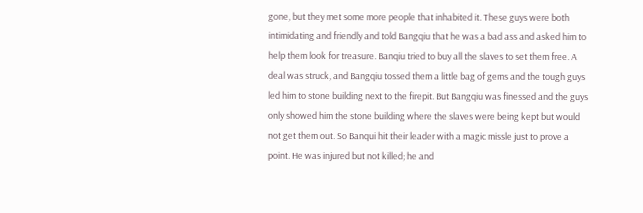gone, but they met some more people that inhabited it. These guys were both intimidating and friendly and told Bangqiu that he was a bad ass and asked him to help them look for treasure. Banqiu tried to buy all the slaves to set them free. A deal was struck, and Bangqiu tossed them a little bag of gems and the tough guys led him to stone building next to the firepit. But Bangqiu was finessed and the guys only showed him the stone building where the slaves were being kept but would not get them out. So Banqui hit their leader with a magic missle just to prove a point. He was injured but not killed; he and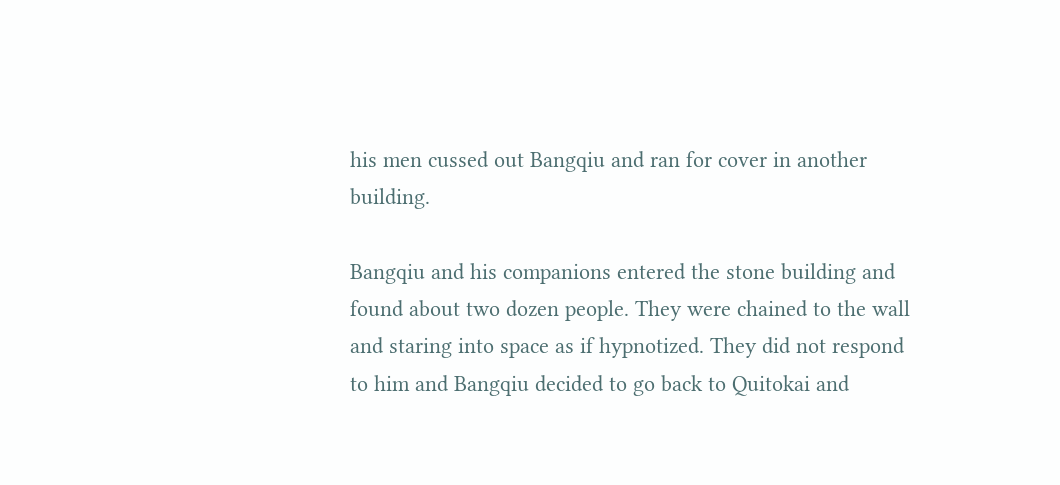his men cussed out Bangqiu and ran for cover in another building.

Bangqiu and his companions entered the stone building and found about two dozen people. They were chained to the wall and staring into space as if hypnotized. They did not respond to him and Bangqiu decided to go back to Quitokai and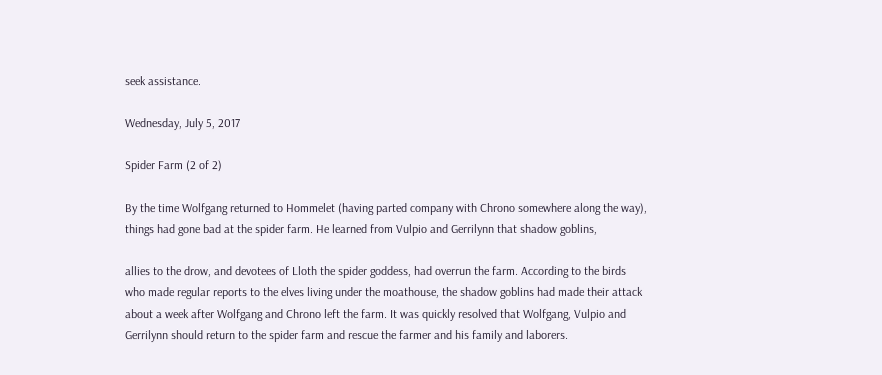seek assistance.

Wednesday, July 5, 2017

Spider Farm (2 of 2)

By the time Wolfgang returned to Hommelet (having parted company with Chrono somewhere along the way), things had gone bad at the spider farm. He learned from Vulpio and Gerrilynn that shadow goblins,

allies to the drow, and devotees of Lloth the spider goddess, had overrun the farm. According to the birds who made regular reports to the elves living under the moathouse, the shadow goblins had made their attack about a week after Wolfgang and Chrono left the farm. It was quickly resolved that Wolfgang, Vulpio and Gerrilynn should return to the spider farm and rescue the farmer and his family and laborers.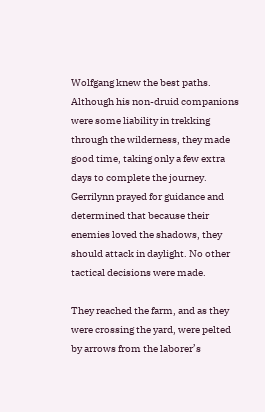Wolfgang knew the best paths. Although his non-druid companions were some liability in trekking through the wilderness, they made good time, taking only a few extra days to complete the journey. Gerrilynn prayed for guidance and determined that because their enemies loved the shadows, they should attack in daylight. No other tactical decisions were made.

They reached the farm, and as they were crossing the yard, were pelted by arrows from the laborer’s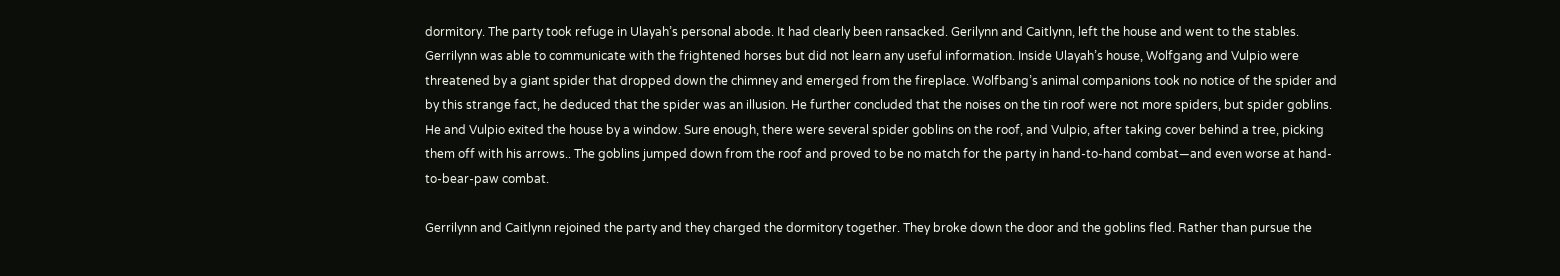dormitory. The party took refuge in Ulayah’s personal abode. It had clearly been ransacked. Gerilynn and Caitlynn, left the house and went to the stables. Gerrilynn was able to communicate with the frightened horses but did not learn any useful information. Inside Ulayah’s house, Wolfgang and Vulpio were threatened by a giant spider that dropped down the chimney and emerged from the fireplace. Wolfbang’s animal companions took no notice of the spider and by this strange fact, he deduced that the spider was an illusion. He further concluded that the noises on the tin roof were not more spiders, but spider goblins. He and Vulpio exited the house by a window. Sure enough, there were several spider goblins on the roof, and Vulpio, after taking cover behind a tree, picking them off with his arrows.. The goblins jumped down from the roof and proved to be no match for the party in hand-to-hand combat—and even worse at hand-to-bear-paw combat.

Gerrilynn and Caitlynn rejoined the party and they charged the dormitory together. They broke down the door and the goblins fled. Rather than pursue the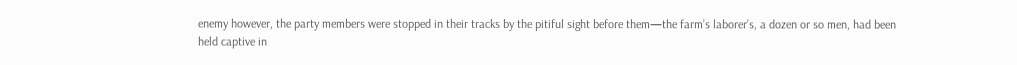enemy however, the party members were stopped in their tracks by the pitiful sight before them—the farm’s laborer’s, a dozen or so men, had been held captive in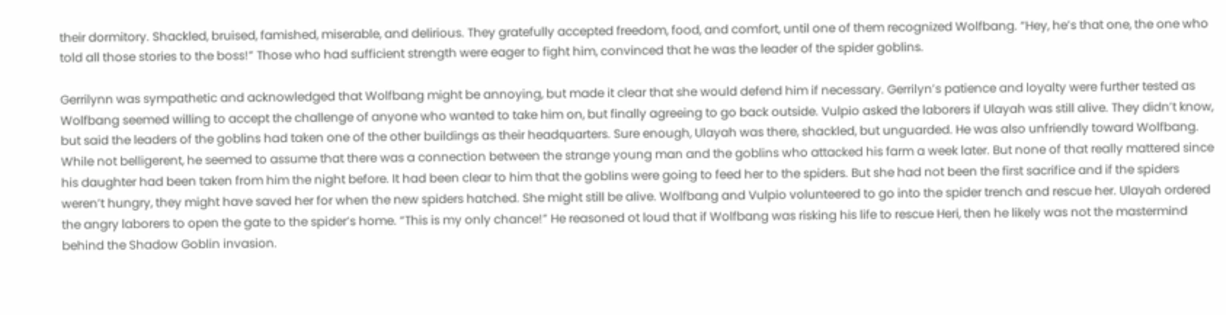their dormitory. Shackled, bruised, famished, miserable, and delirious. They gratefully accepted freedom, food, and comfort, until one of them recognized Wolfbang. “Hey, he’s that one, the one who told all those stories to the boss!” Those who had sufficient strength were eager to fight him, convinced that he was the leader of the spider goblins.

Gerrilynn was sympathetic and acknowledged that Wolfbang might be annoying, but made it clear that she would defend him if necessary. Gerrilyn’s patience and loyalty were further tested as Wolfbang seemed willing to accept the challenge of anyone who wanted to take him on, but finally agreeing to go back outside. Vulpio asked the laborers if Ulayah was still alive. They didn’t know, but said the leaders of the goblins had taken one of the other buildings as their headquarters. Sure enough, Ulayah was there, shackled, but unguarded. He was also unfriendly toward Wolfbang. While not belligerent, he seemed to assume that there was a connection between the strange young man and the goblins who attacked his farm a week later. But none of that really mattered since his daughter had been taken from him the night before. It had been clear to him that the goblins were going to feed her to the spiders. But she had not been the first sacrifice and if the spiders weren’t hungry, they might have saved her for when the new spiders hatched. She might still be alive. Wolfbang and Vulpio volunteered to go into the spider trench and rescue her. Ulayah ordered the angry laborers to open the gate to the spider’s home. “This is my only chance!” He reasoned ot loud that if Wolfbang was risking his life to rescue Heri, then he likely was not the mastermind behind the Shadow Goblin invasion.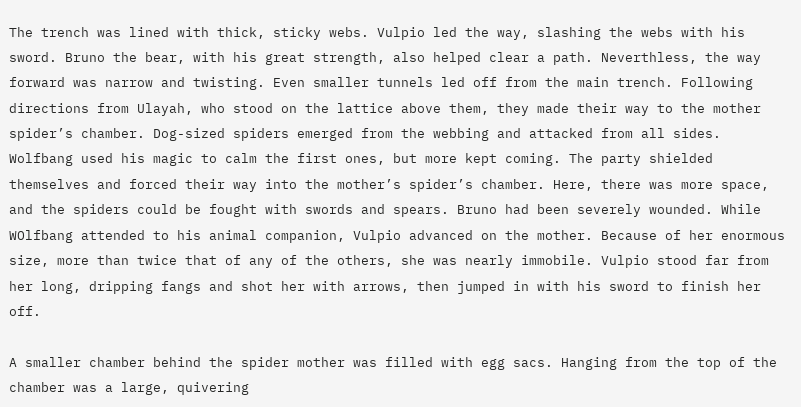The trench was lined with thick, sticky webs. Vulpio led the way, slashing the webs with his sword. Bruno the bear, with his great strength, also helped clear a path. Neverthless, the way forward was narrow and twisting. Even smaller tunnels led off from the main trench. Following directions from Ulayah, who stood on the lattice above them, they made their way to the mother spider’s chamber. Dog-sized spiders emerged from the webbing and attacked from all sides. Wolfbang used his magic to calm the first ones, but more kept coming. The party shielded themselves and forced their way into the mother’s spider’s chamber. Here, there was more space, and the spiders could be fought with swords and spears. Bruno had been severely wounded. While WOlfbang attended to his animal companion, Vulpio advanced on the mother. Because of her enormous size, more than twice that of any of the others, she was nearly immobile. Vulpio stood far from her long, dripping fangs and shot her with arrows, then jumped in with his sword to finish her off.

A smaller chamber behind the spider mother was filled with egg sacs. Hanging from the top of the chamber was a large, quivering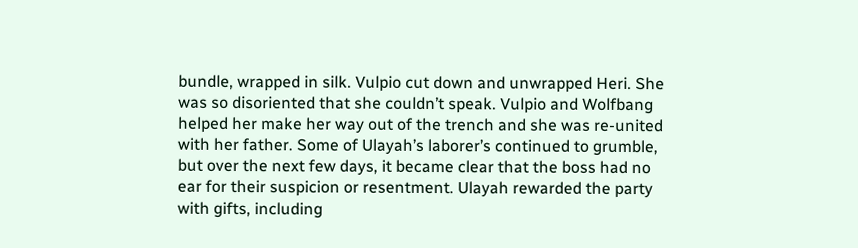bundle, wrapped in silk. Vulpio cut down and unwrapped Heri. She was so disoriented that she couldn’t speak. Vulpio and Wolfbang helped her make her way out of the trench and she was re-united with her father. Some of Ulayah’s laborer’s continued to grumble, but over the next few days, it became clear that the boss had no ear for their suspicion or resentment. Ulayah rewarded the party with gifts, including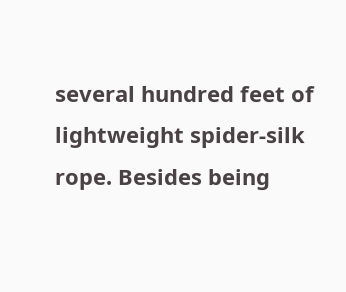several hundred feet of lightweight spider-silk rope. Besides being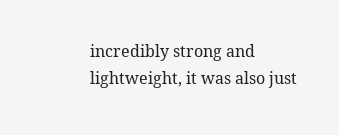incredibly strong and lightweight, it was also just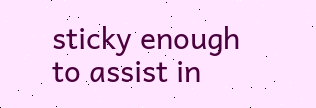sticky enough to assist in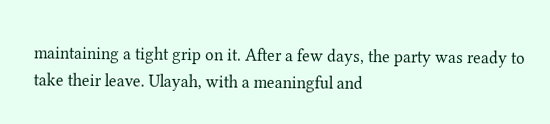maintaining a tight grip on it. After a few days, the party was ready to take their leave. Ulayah, with a meaningful and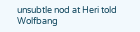unsubtle nod at Heri told Wolfbang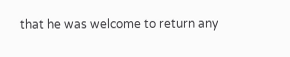that he was welcome to return any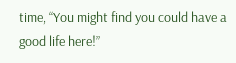time, “You might find you could have a good life here!”